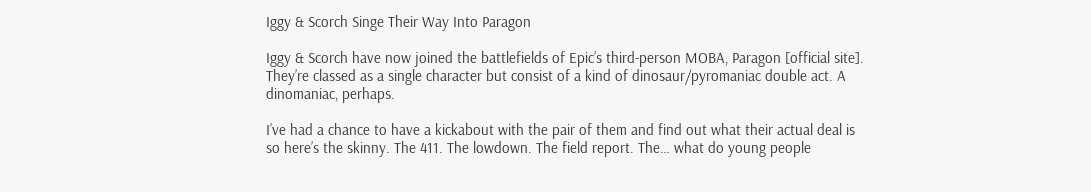Iggy & Scorch Singe Their Way Into Paragon

Iggy & Scorch have now joined the battlefields of Epic’s third-person MOBA, Paragon [official site]. They’re classed as a single character but consist of a kind of dinosaur/pyromaniac double act. A dinomaniac, perhaps.

I’ve had a chance to have a kickabout with the pair of them and find out what their actual deal is so here’s the skinny. The 411. The lowdown. The field report. The… what do young people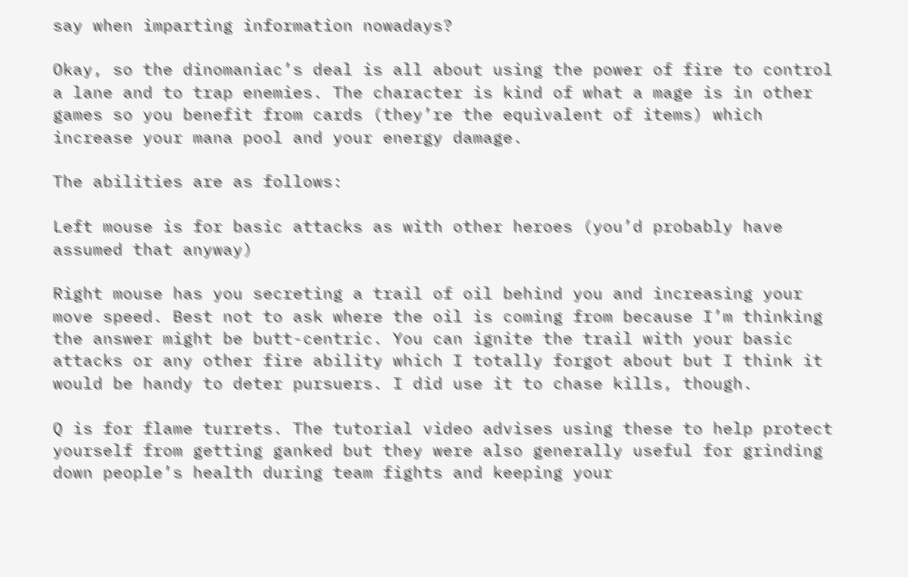say when imparting information nowadays?

Okay, so the dinomaniac’s deal is all about using the power of fire to control a lane and to trap enemies. The character is kind of what a mage is in other games so you benefit from cards (they’re the equivalent of items) which increase your mana pool and your energy damage.

The abilities are as follows:

Left mouse is for basic attacks as with other heroes (you’d probably have assumed that anyway)

Right mouse has you secreting a trail of oil behind you and increasing your move speed. Best not to ask where the oil is coming from because I’m thinking the answer might be butt-centric. You can ignite the trail with your basic attacks or any other fire ability which I totally forgot about but I think it would be handy to deter pursuers. I did use it to chase kills, though.

Q is for flame turrets. The tutorial video advises using these to help protect yourself from getting ganked but they were also generally useful for grinding down people’s health during team fights and keeping your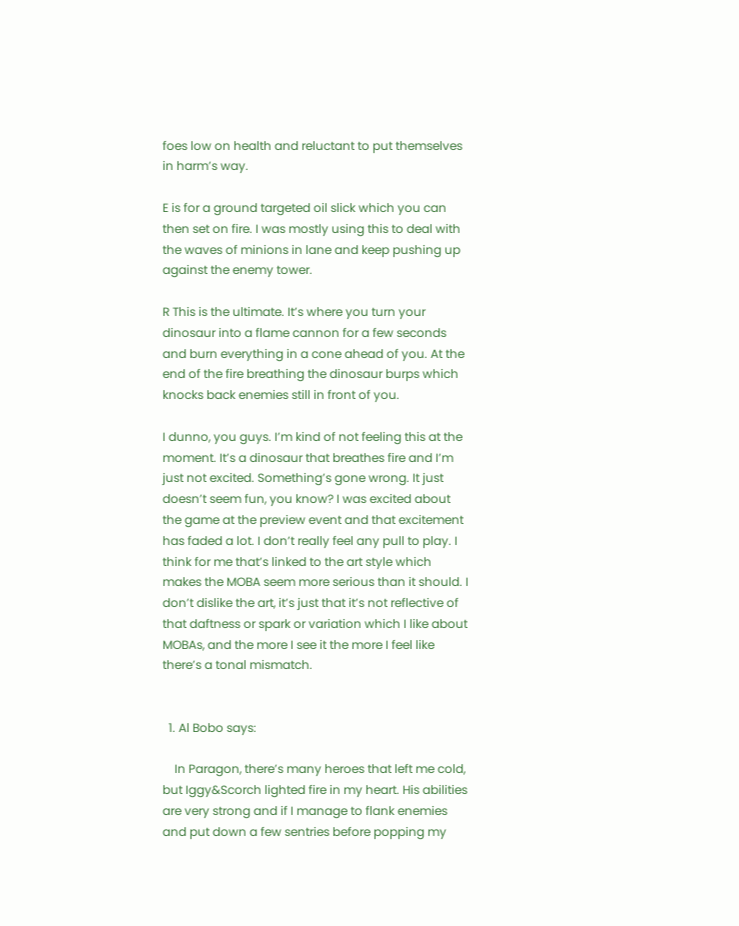foes low on health and reluctant to put themselves in harm’s way.

E is for a ground targeted oil slick which you can then set on fire. I was mostly using this to deal with the waves of minions in lane and keep pushing up against the enemy tower.

R This is the ultimate. It’s where you turn your dinosaur into a flame cannon for a few seconds and burn everything in a cone ahead of you. At the end of the fire breathing the dinosaur burps which knocks back enemies still in front of you.

I dunno, you guys. I’m kind of not feeling this at the moment. It’s a dinosaur that breathes fire and I’m just not excited. Something’s gone wrong. It just doesn’t seem fun, you know? I was excited about the game at the preview event and that excitement has faded a lot. I don’t really feel any pull to play. I think for me that’s linked to the art style which makes the MOBA seem more serious than it should. I don’t dislike the art, it’s just that it’s not reflective of that daftness or spark or variation which I like about MOBAs, and the more I see it the more I feel like there’s a tonal mismatch.


  1. Al Bobo says:

    In Paragon, there’s many heroes that left me cold, but Iggy&Scorch lighted fire in my heart. His abilities are very strong and if I manage to flank enemies and put down a few sentries before popping my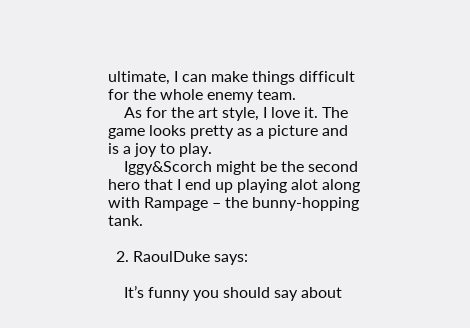ultimate, I can make things difficult for the whole enemy team.
    As for the art style, I love it. The game looks pretty as a picture and is a joy to play.
    Iggy&Scorch might be the second hero that I end up playing alot along with Rampage – the bunny-hopping tank.

  2. RaoulDuke says:

    It’s funny you should say about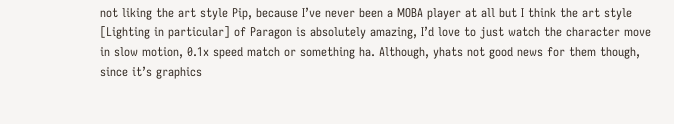not liking the art style Pip, because I’ve never been a MOBA player at all but I think the art style [Lighting in particular] of Paragon is absolutely amazing, I’d love to just watch the character move in slow motion, 0.1x speed match or something ha. Although, yhats not good news for them though, since it’s graphics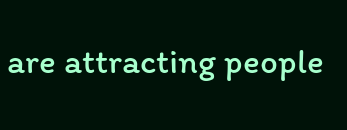are attracting people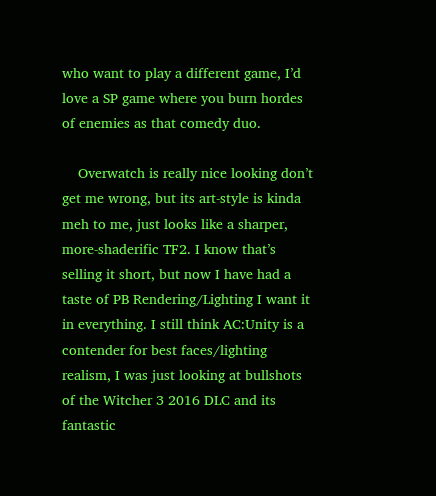who want to play a different game, I’d love a SP game where you burn hordes of enemies as that comedy duo.

    Overwatch is really nice looking don’t get me wrong, but its art-style is kinda meh to me, just looks like a sharper, more-shaderific TF2. I know that’s selling it short, but now I have had a taste of PB Rendering/Lighting I want it in everything. I still think AC:Unity is a contender for best faces/lighting realism, I was just looking at bullshots of the Witcher 3 2016 DLC and its fantastic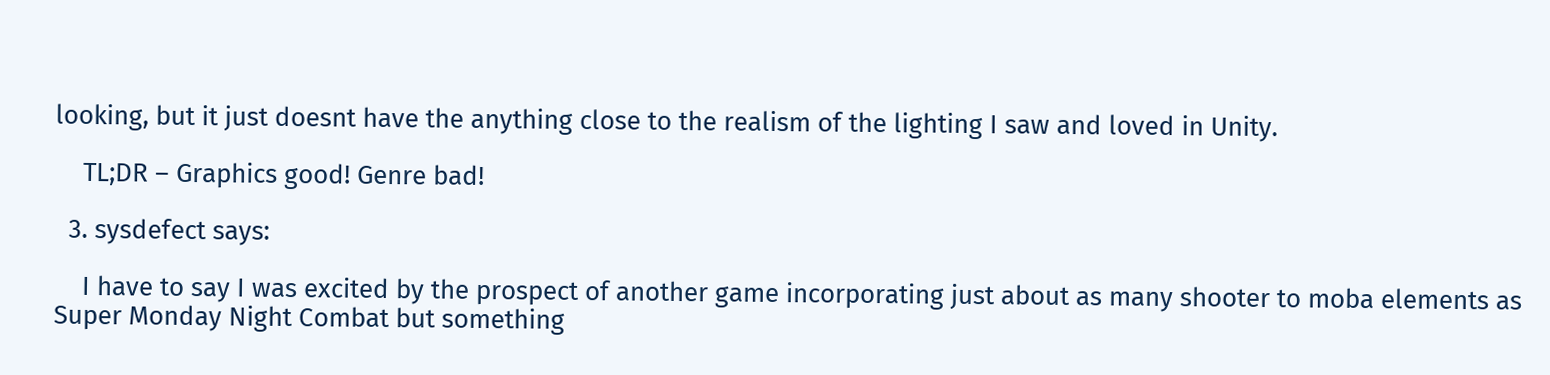looking, but it just doesnt have the anything close to the realism of the lighting I saw and loved in Unity.

    TL;DR – Graphics good! Genre bad!

  3. sysdefect says:

    I have to say I was excited by the prospect of another game incorporating just about as many shooter to moba elements as Super Monday Night Combat but something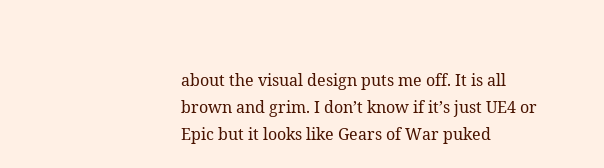about the visual design puts me off. It is all brown and grim. I don’t know if it’s just UE4 or Epic but it looks like Gears of War puked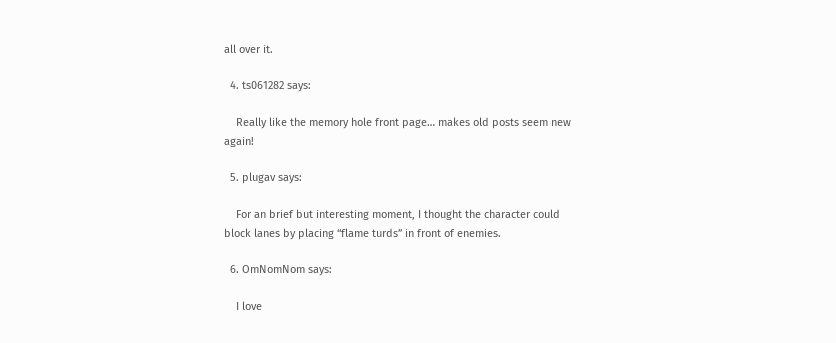all over it.

  4. ts061282 says:

    Really like the memory hole front page… makes old posts seem new again!

  5. plugav says:

    For an brief but interesting moment, I thought the character could block lanes by placing “flame turds” in front of enemies.

  6. OmNomNom says:

    I love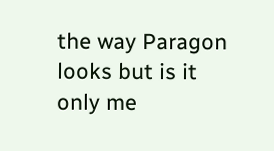the way Paragon looks but is it only me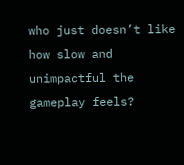who just doesn’t like how slow and unimpactful the gameplay feels?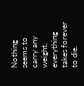Nothing seems to carry any weight, everything takes forever to die.